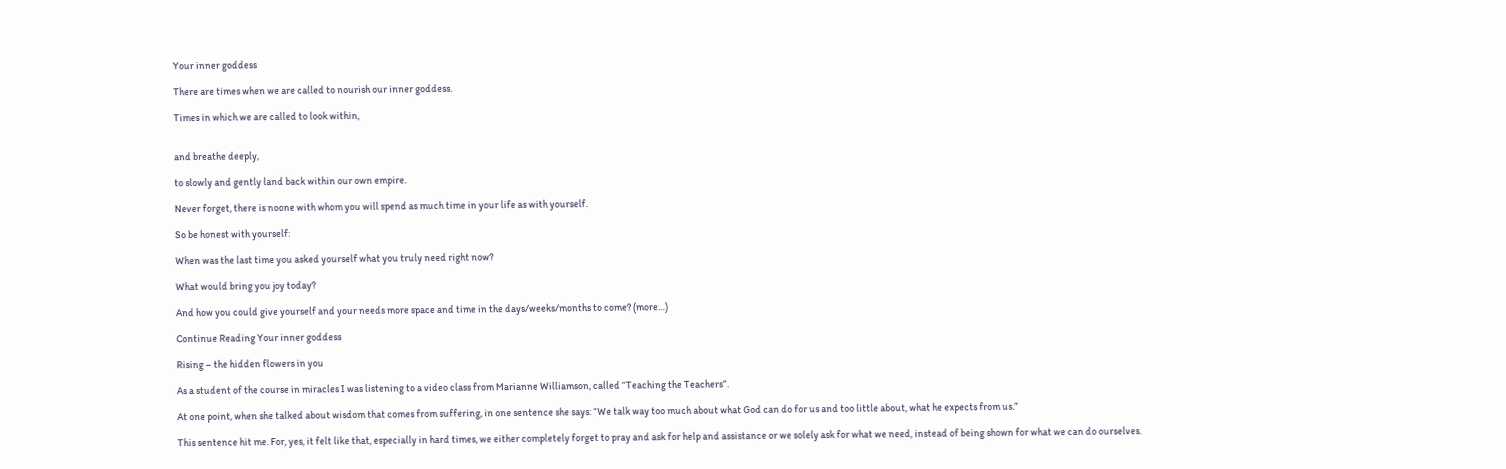Your inner goddess

There are times when we are called to nourish our inner goddess.

Times in which we are called to look within,


and breathe deeply,

to slowly and gently land back within our own empire.

Never forget, there is noone with whom you will spend as much time in your life as with yourself.

So be honest with yourself:

When was the last time you asked yourself what you truly need right now?

What would bring you joy today?

And how you could give yourself and your needs more space and time in the days/weeks/months to come? (more…)

Continue Reading Your inner goddess

Rising – the hidden flowers in you

As a student of the course in miracles I was listening to a video class from Marianne Williamson, called “Teaching the Teachers”.

At one point, when she talked about wisdom that comes from suffering, in one sentence she says: “We talk way too much about what God can do for us and too little about, what he expects from us.”

This sentence hit me. For, yes, it felt like that, especially in hard times, we either completely forget to pray and ask for help and assistance or we solely ask for what we need, instead of being shown for what we can do ourselves.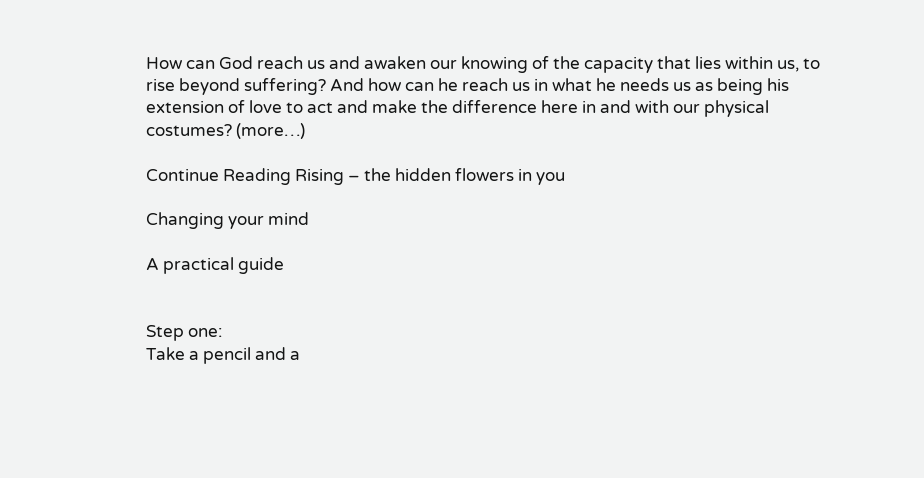How can God reach us and awaken our knowing of the capacity that lies within us, to rise beyond suffering? And how can he reach us in what he needs us as being his extension of love to act and make the difference here in and with our physical costumes? (more…)

Continue Reading Rising – the hidden flowers in you

Changing your mind

A practical guide


Step one:
Take a pencil and a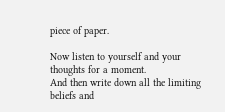piece of paper.

Now listen to yourself and your thoughts for a moment.
And then write down all the limiting beliefs and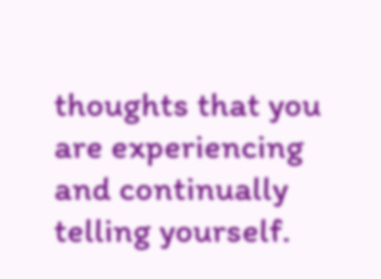thoughts that you are experiencing and continually telling yourself.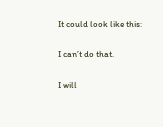It could look like this:

I can’t do that.

I will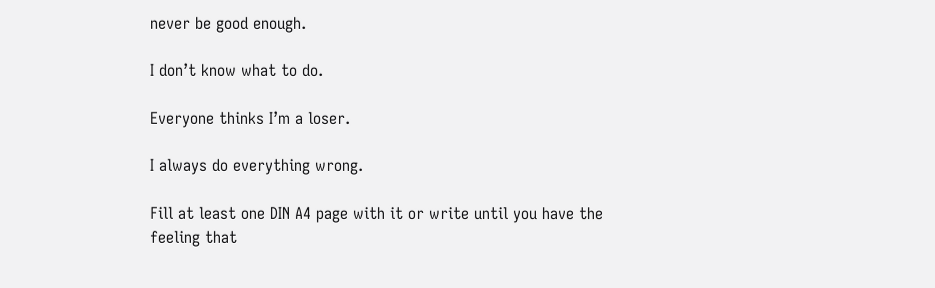never be good enough.

I don’t know what to do.

Everyone thinks I’m a loser.

I always do everything wrong.

Fill at least one DIN A4 page with it or write until you have the feeling that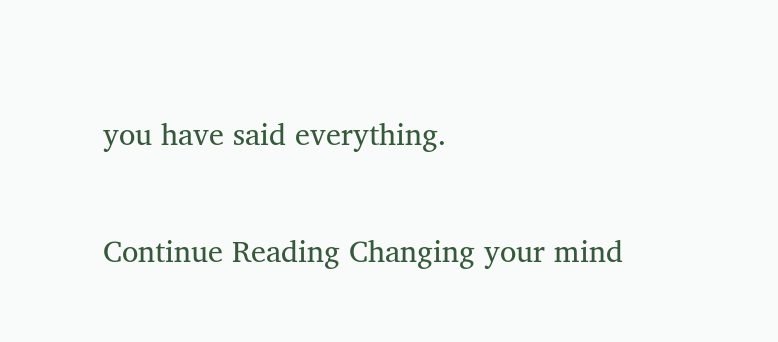you have said everything.


Continue Reading Changing your mind